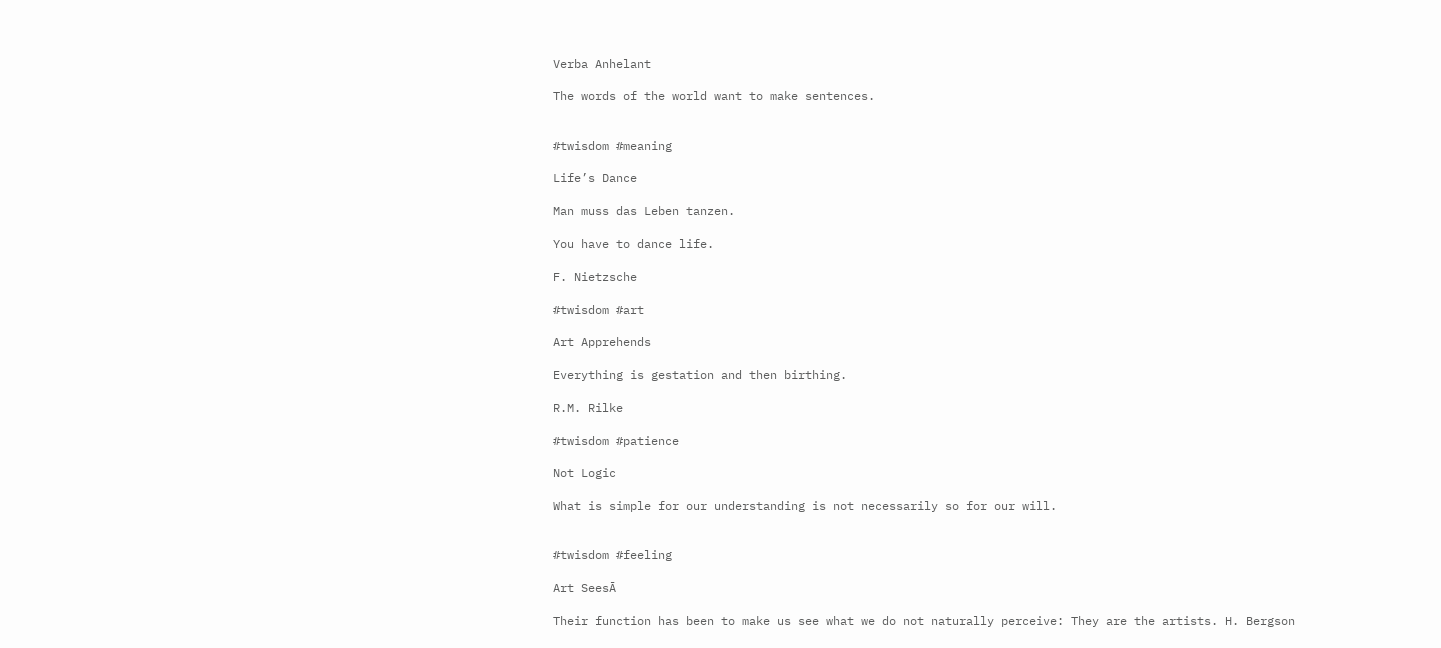Verba Anhelant

The words of the world want to make sentences.


#twisdom #meaning

Life’s Dance

Man muss das Leben tanzen.

You have to dance life.

F. Nietzsche

#twisdom #art

Art Apprehends

Everything is gestation and then birthing.

R.M. Rilke

#twisdom #patience

Not Logic

What is simple for our understanding is not necessarily so for our will.


#twisdom #feeling

Art SeesĀ

Their function has been to make us see what we do not naturally perceive: They are the artists. H. Bergson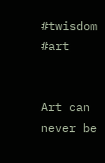#twisdom #art


Art can never be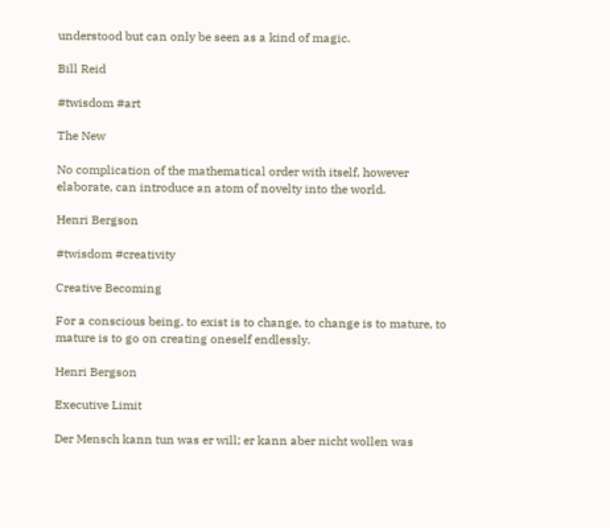understood but can only be seen as a kind of magic.

Bill Reid

#twisdom #art

The New

No complication of the mathematical order with itself, however elaborate, can introduce an atom of novelty into the world.

Henri Bergson

#twisdom #creativity

Creative Becoming

For a conscious being, to exist is to change, to change is to mature, to mature is to go on creating oneself endlessly.

Henri Bergson

Executive Limit

Der Mensch kann tun was er will; er kann aber nicht wollen was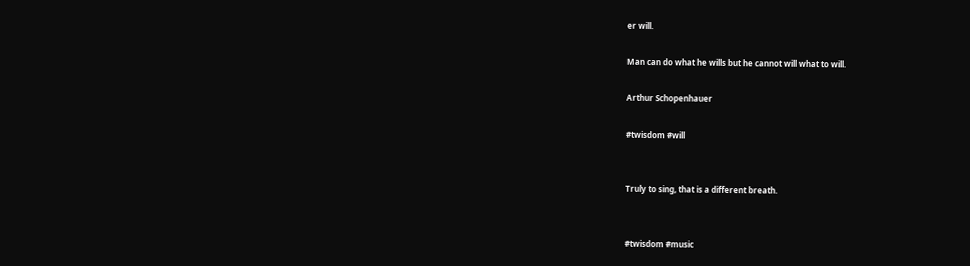er will.

Man can do what he wills but he cannot will what to will.

Arthur Schopenhauer

#twisdom #will


Truly to sing, that is a different breath.


#twisdom #music